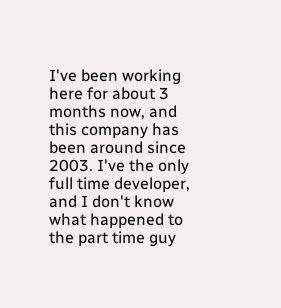I've been working here for about 3 months now, and this company has been around since 2003. I've the only full time developer, and I don't know what happened to the part time guy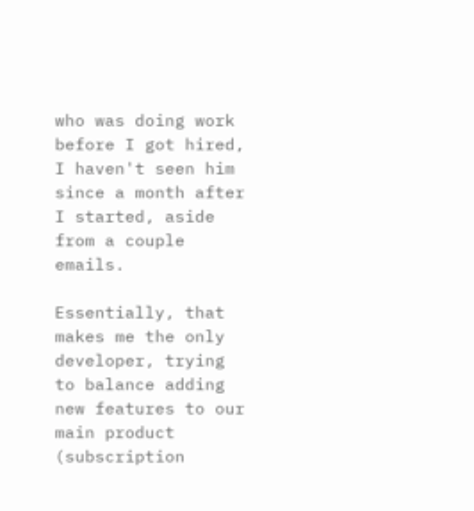who was doing work before I got hired, I haven't seen him since a month after I started, aside from a couple emails.

Essentially, that makes me the only developer, trying to balance adding new features to our main product (subscription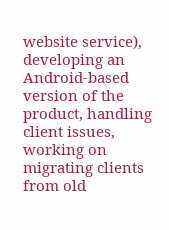website service), developing an Android-based version of the product, handling client issues, working on migrating clients from old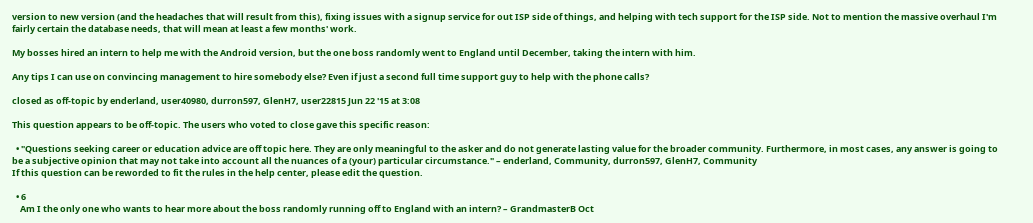version to new version (and the headaches that will result from this), fixing issues with a signup service for out ISP side of things, and helping with tech support for the ISP side. Not to mention the massive overhaul I'm fairly certain the database needs, that will mean at least a few months' work.

My bosses hired an intern to help me with the Android version, but the one boss randomly went to England until December, taking the intern with him.

Any tips I can use on convincing management to hire somebody else? Even if just a second full time support guy to help with the phone calls?

closed as off-topic by enderland, user40980, durron597, GlenH7, user22815 Jun 22 '15 at 3:08

This question appears to be off-topic. The users who voted to close gave this specific reason:

  • "Questions seeking career or education advice are off topic here. They are only meaningful to the asker and do not generate lasting value for the broader community. Furthermore, in most cases, any answer is going to be a subjective opinion that may not take into account all the nuances of a (your) particular circumstance." – enderland, Community, durron597, GlenH7, Community
If this question can be reworded to fit the rules in the help center, please edit the question.

  • 6
    Am I the only one who wants to hear more about the boss randomly running off to England with an intern? – GrandmasterB Oct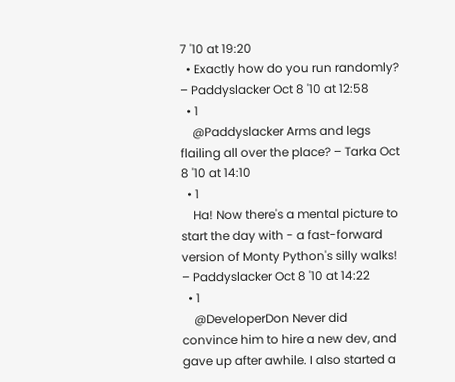7 '10 at 19:20
  • Exactly how do you run randomly? – Paddyslacker Oct 8 '10 at 12:58
  • 1
    @Paddyslacker Arms and legs flailing all over the place? – Tarka Oct 8 '10 at 14:10
  • 1
    Ha! Now there's a mental picture to start the day with - a fast-forward version of Monty Python's silly walks! – Paddyslacker Oct 8 '10 at 14:22
  • 1
    @DeveloperDon Never did convince him to hire a new dev, and gave up after awhile. I also started a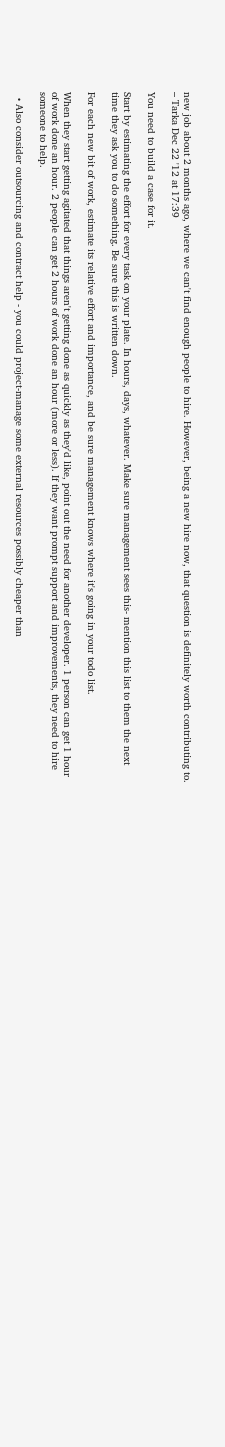new job about 2 months ago, where we can't find enough people to hire. However, being a new hire now, that question is definitely worth contributing to. – Tarka Dec 22 '12 at 17:39

You need to build a case for it.

Start by estimating the effort for every task on your plate. In hours, days, whatever. Make sure management sees this- mention this list to them the next time they ask you to do something. Be sure this is written down.

For each new bit of work, estimate its relative effort and importance, and be sure management knows where it's going in your todo list.

When they start getting agitated that things aren't getting done as quickly as they'd like, point out the need for another developer. 1 person can get 1 hour of work done an hour. 2 people can get 2 hours of work done an hour (more or less). If they want prompt support and improvements, they need to hire someone to help.

  • Also consider outsourcing and contract help - you could project-manage some external resources possibly cheaper than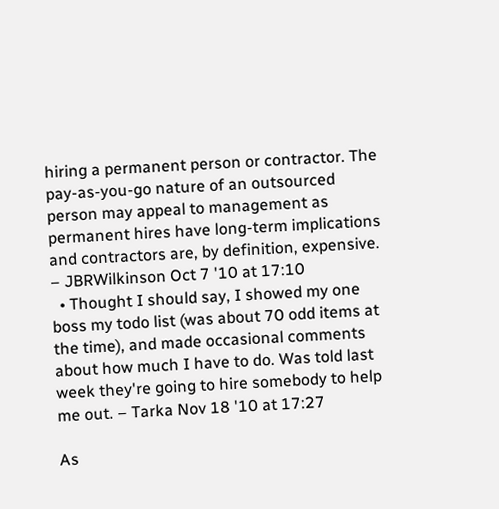hiring a permanent person or contractor. The pay-as-you-go nature of an outsourced person may appeal to management as permanent hires have long-term implications and contractors are, by definition, expensive. – JBRWilkinson Oct 7 '10 at 17:10
  • Thought I should say, I showed my one boss my todo list (was about 70 odd items at the time), and made occasional comments about how much I have to do. Was told last week they're going to hire somebody to help me out. – Tarka Nov 18 '10 at 17:27

As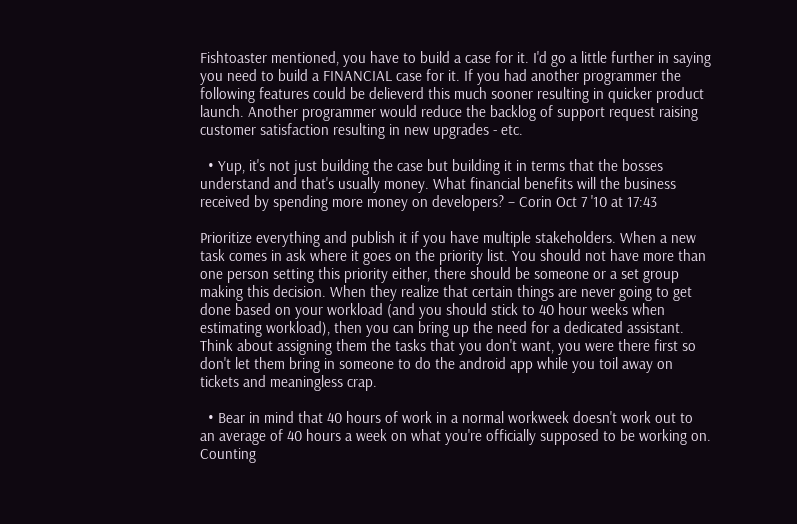Fishtoaster mentioned, you have to build a case for it. I'd go a little further in saying you need to build a FINANCIAL case for it. If you had another programmer the following features could be delieverd this much sooner resulting in quicker product launch. Another programmer would reduce the backlog of support request raising customer satisfaction resulting in new upgrades - etc.

  • Yup, it's not just building the case but building it in terms that the bosses understand and that's usually money. What financial benefits will the business received by spending more money on developers? – Corin Oct 7 '10 at 17:43

Prioritize everything and publish it if you have multiple stakeholders. When a new task comes in ask where it goes on the priority list. You should not have more than one person setting this priority either, there should be someone or a set group making this decision. When they realize that certain things are never going to get done based on your workload (and you should stick to 40 hour weeks when estimating workload), then you can bring up the need for a dedicated assistant. Think about assigning them the tasks that you don't want, you were there first so don't let them bring in someone to do the android app while you toil away on tickets and meaningless crap.

  • Bear in mind that 40 hours of work in a normal workweek doesn't work out to an average of 40 hours a week on what you're officially supposed to be working on. Counting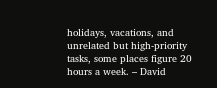holidays, vacations, and unrelated but high-priority tasks, some places figure 20 hours a week. – David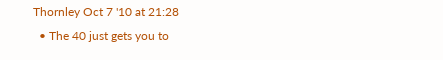Thornley Oct 7 '10 at 21:28
  • The 40 just gets you to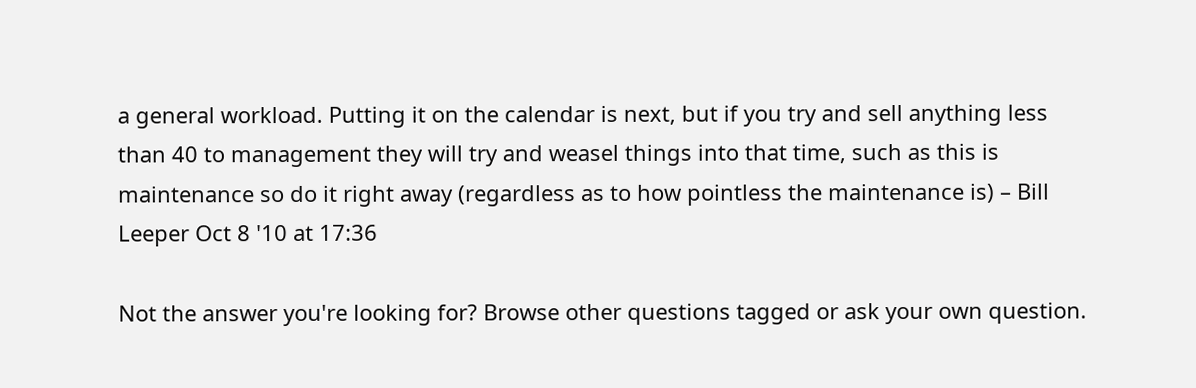a general workload. Putting it on the calendar is next, but if you try and sell anything less than 40 to management they will try and weasel things into that time, such as this is maintenance so do it right away (regardless as to how pointless the maintenance is) – Bill Leeper Oct 8 '10 at 17:36

Not the answer you're looking for? Browse other questions tagged or ask your own question.